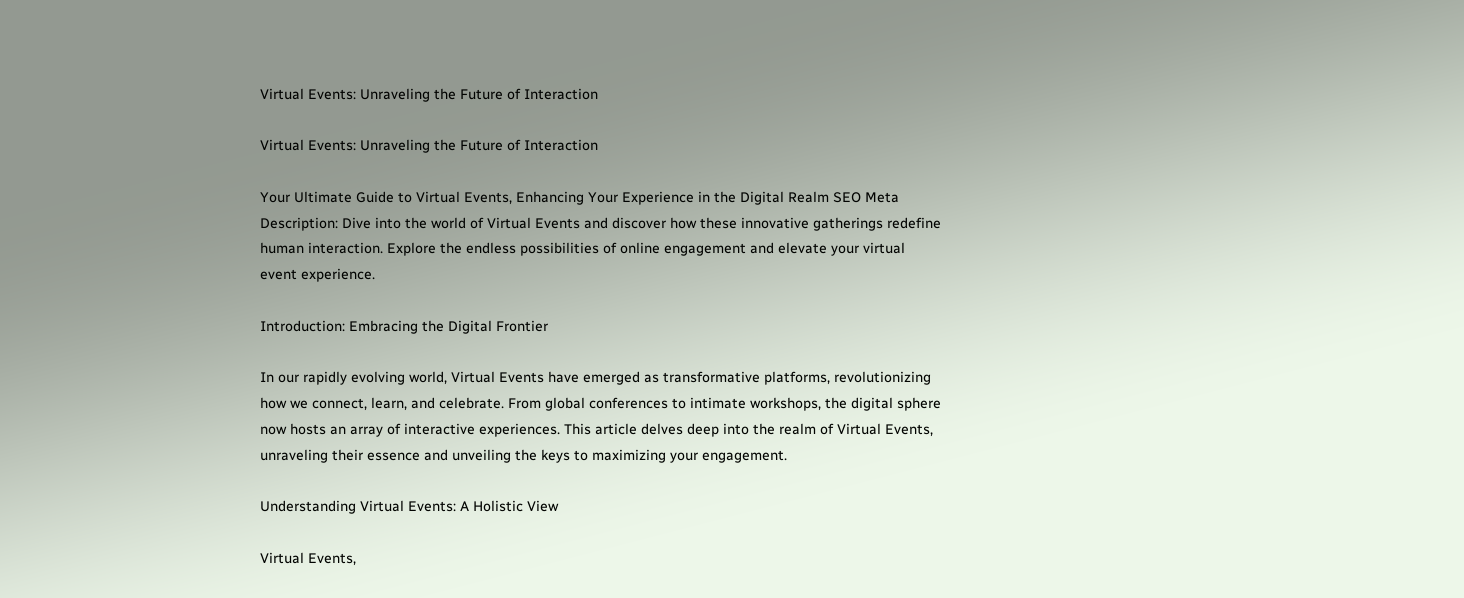Virtual Events: Unraveling the Future of Interaction

Virtual Events: Unraveling the Future of Interaction

Your Ultimate Guide to Virtual Events, Enhancing Your Experience in the Digital Realm SEO Meta Description: Dive into the world of Virtual Events and discover how these innovative gatherings redefine human interaction. Explore the endless possibilities of online engagement and elevate your virtual event experience.

Introduction: Embracing the Digital Frontier

In our rapidly evolving world, Virtual Events have emerged as transformative platforms, revolutionizing how we connect, learn, and celebrate. From global conferences to intimate workshops, the digital sphere now hosts an array of interactive experiences. This article delves deep into the realm of Virtual Events, unraveling their essence and unveiling the keys to maximizing your engagement.

Understanding Virtual Events: A Holistic View

Virtual Events,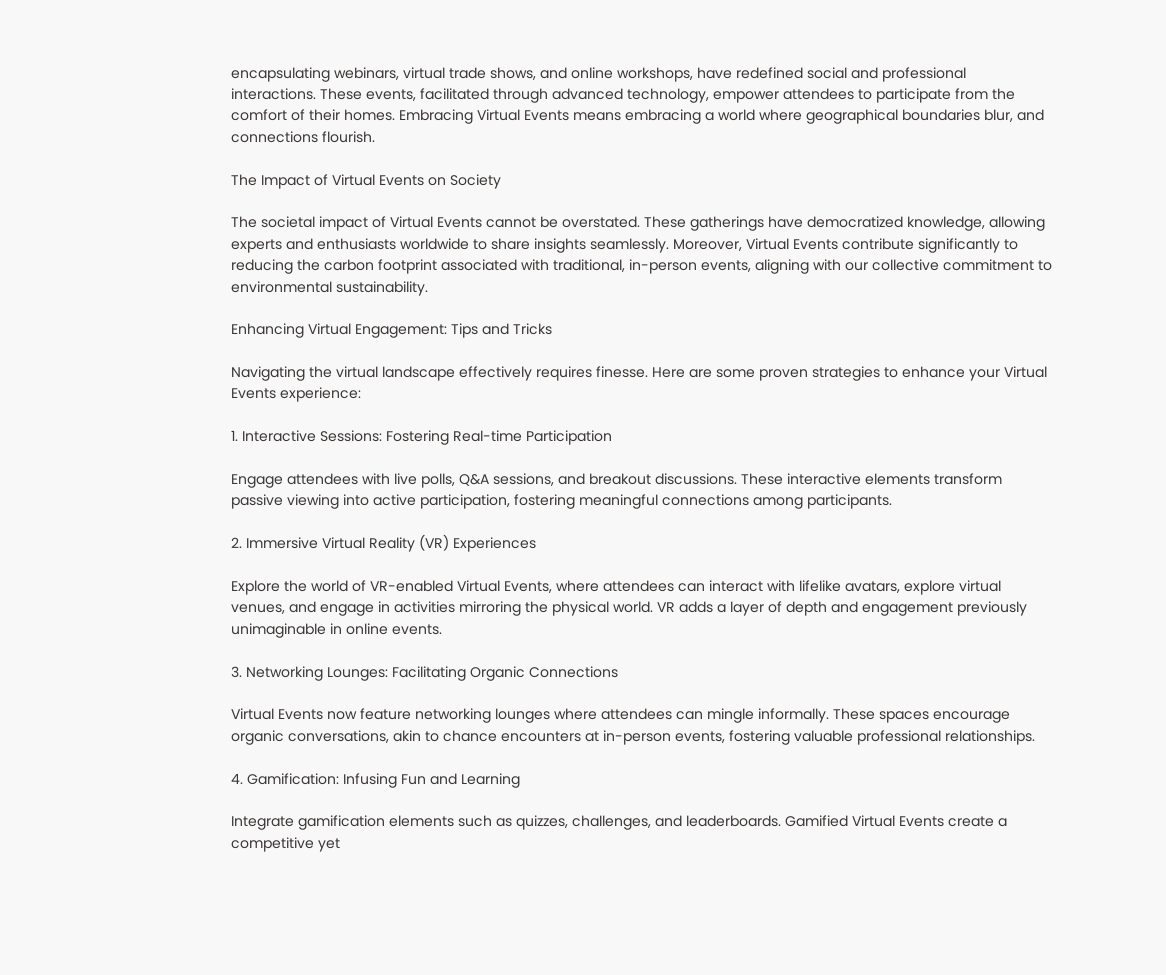encapsulating webinars, virtual trade shows, and online workshops, have redefined social and professional interactions. These events, facilitated through advanced technology, empower attendees to participate from the comfort of their homes. Embracing Virtual Events means embracing a world where geographical boundaries blur, and connections flourish.

The Impact of Virtual Events on Society

The societal impact of Virtual Events cannot be overstated. These gatherings have democratized knowledge, allowing experts and enthusiasts worldwide to share insights seamlessly. Moreover, Virtual Events contribute significantly to reducing the carbon footprint associated with traditional, in-person events, aligning with our collective commitment to environmental sustainability.

Enhancing Virtual Engagement: Tips and Tricks

Navigating the virtual landscape effectively requires finesse. Here are some proven strategies to enhance your Virtual Events experience:

1. Interactive Sessions: Fostering Real-time Participation

Engage attendees with live polls, Q&A sessions, and breakout discussions. These interactive elements transform passive viewing into active participation, fostering meaningful connections among participants.

2. Immersive Virtual Reality (VR) Experiences

Explore the world of VR-enabled Virtual Events, where attendees can interact with lifelike avatars, explore virtual venues, and engage in activities mirroring the physical world. VR adds a layer of depth and engagement previously unimaginable in online events.

3. Networking Lounges: Facilitating Organic Connections

Virtual Events now feature networking lounges where attendees can mingle informally. These spaces encourage organic conversations, akin to chance encounters at in-person events, fostering valuable professional relationships.

4. Gamification: Infusing Fun and Learning

Integrate gamification elements such as quizzes, challenges, and leaderboards. Gamified Virtual Events create a competitive yet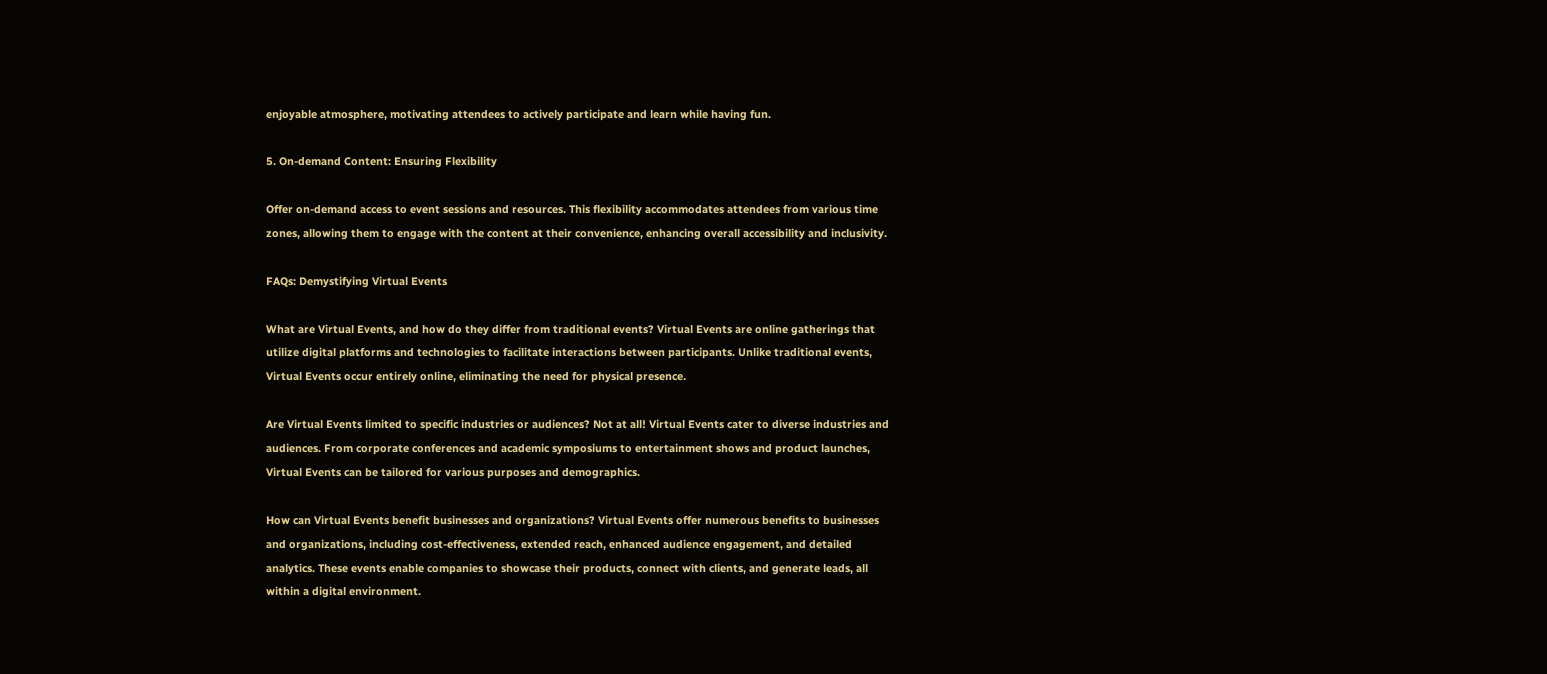enjoyable atmosphere, motivating attendees to actively participate and learn while having fun.

5. On-demand Content: Ensuring Flexibility

Offer on-demand access to event sessions and resources. This flexibility accommodates attendees from various time zones, allowing them to engage with the content at their convenience, enhancing overall accessibility and inclusivity.

FAQs: Demystifying Virtual Events

What are Virtual Events, and how do they differ from traditional events? Virtual Events are online gatherings that utilize digital platforms and technologies to facilitate interactions between participants. Unlike traditional events, Virtual Events occur entirely online, eliminating the need for physical presence.

Are Virtual Events limited to specific industries or audiences? Not at all! Virtual Events cater to diverse industries and audiences. From corporate conferences and academic symposiums to entertainment shows and product launches, Virtual Events can be tailored for various purposes and demographics.

How can Virtual Events benefit businesses and organizations? Virtual Events offer numerous benefits to businesses and organizations, including cost-effectiveness, extended reach, enhanced audience engagement, and detailed analytics. These events enable companies to showcase their products, connect with clients, and generate leads, all within a digital environment.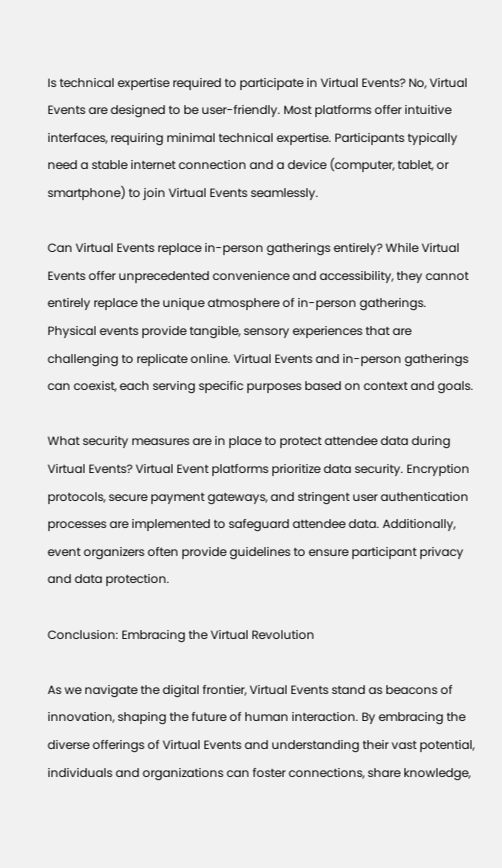Is technical expertise required to participate in Virtual Events? No, Virtual Events are designed to be user-friendly. Most platforms offer intuitive interfaces, requiring minimal technical expertise. Participants typically need a stable internet connection and a device (computer, tablet, or smartphone) to join Virtual Events seamlessly.

Can Virtual Events replace in-person gatherings entirely? While Virtual Events offer unprecedented convenience and accessibility, they cannot entirely replace the unique atmosphere of in-person gatherings. Physical events provide tangible, sensory experiences that are challenging to replicate online. Virtual Events and in-person gatherings can coexist, each serving specific purposes based on context and goals.

What security measures are in place to protect attendee data during Virtual Events? Virtual Event platforms prioritize data security. Encryption protocols, secure payment gateways, and stringent user authentication processes are implemented to safeguard attendee data. Additionally, event organizers often provide guidelines to ensure participant privacy and data protection.

Conclusion: Embracing the Virtual Revolution

As we navigate the digital frontier, Virtual Events stand as beacons of innovation, shaping the future of human interaction. By embracing the diverse offerings of Virtual Events and understanding their vast potential, individuals and organizations can foster connections, share knowledge,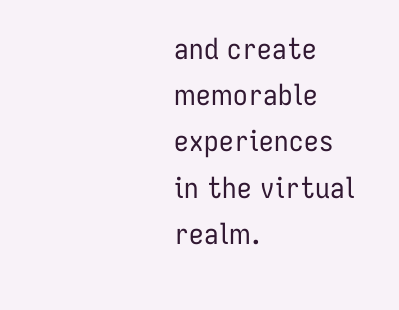and create memorable experiences in the virtual realm.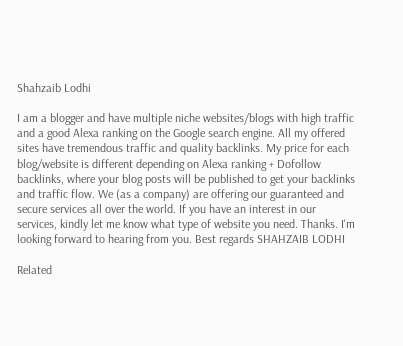Shahzaib Lodhi

I am a blogger and have multiple niche websites/blogs with high traffic and a good Alexa ranking on the Google search engine. All my offered sites have tremendous traffic and quality backlinks. My price for each blog/website is different depending on Alexa ranking + Dofollow backlinks, where your blog posts will be published to get your backlinks and traffic flow. We (as a company) are offering our guaranteed and secure services all over the world. If you have an interest in our services, kindly let me know what type of website you need. Thanks. I'm looking forward to hearing from you. Best regards SHAHZAIB LODHI

Related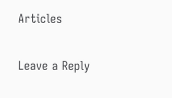Articles

Leave a Reply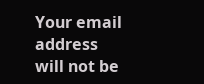Your email address will not be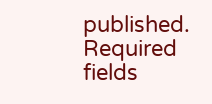published. Required fields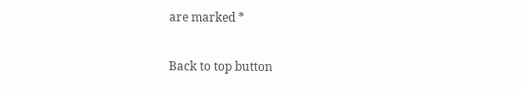are marked *

Back to top button